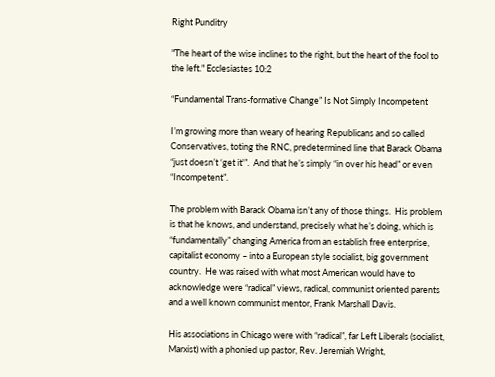Right Punditry

"The heart of the wise inclines to the right, but the heart of the fool to the left." Ecclesiastes 10:2

“Fundamental Trans-formative Change” Is Not Simply Incompetent

I’m growing more than weary of hearing Republicans and so called Conservatives, toting the RNC, predetermined line that Barack Obama “just doesn’t ‘get it'”.  And that he’s simply “in over his head” or even “Incompetent”.

The problem with Barack Obama isn’t any of those things.  His problem is that he knows, and understand, precisely what he’s doing, which is “fundamentally” changing America from an establish free enterprise, capitalist economy – into a European style socialist, big government country.  He was raised with what most American would have to acknowledge were “radical” views, radical, communist oriented parents and a well known communist mentor, Frank Marshall Davis.

His associations in Chicago were with “radical”, far Left Liberals (socialist, Marxist) with a phonied up pastor, Rev. Jeremiah Wright,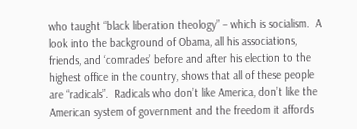who taught “black liberation theology” – which is socialism.  A look into the background of Obama, all his associations, friends, and ‘comrades’ before and after his election to the highest office in the country, shows that all of these people are “radicals”.  Radicals who don’t like America, don’t like the American system of government and the freedom it affords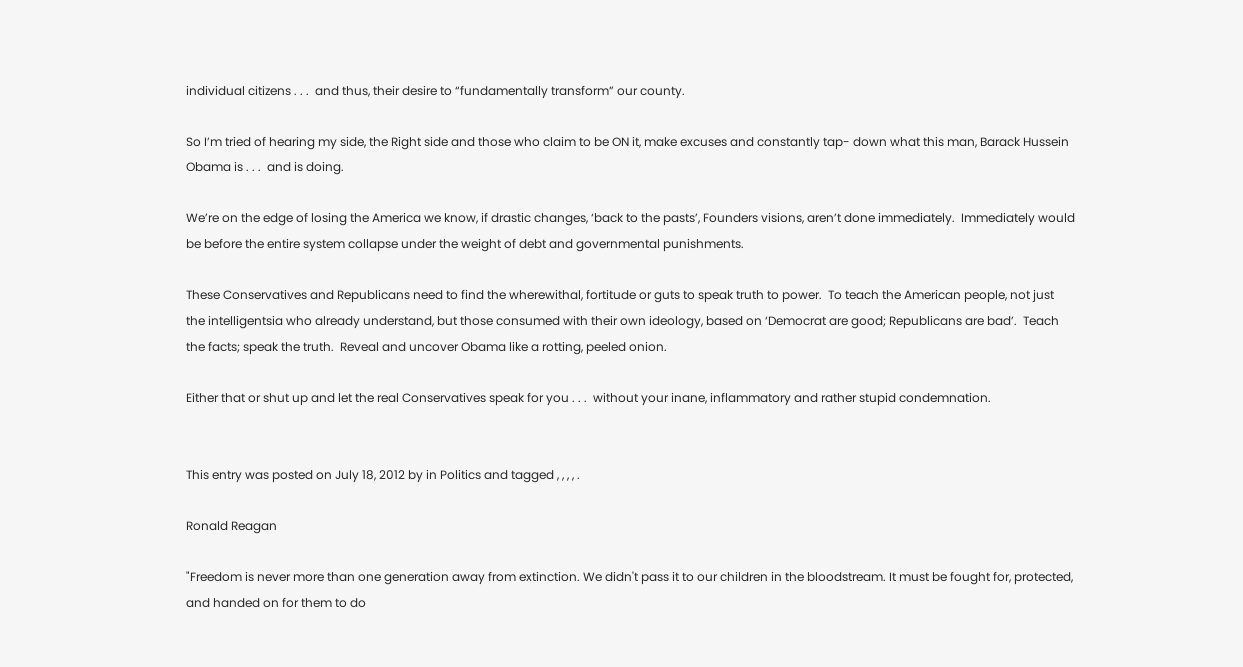individual citizens . . .  and thus, their desire to “fundamentally transform” our county.

So I’m tried of hearing my side, the Right side and those who claim to be ON it, make excuses and constantly tap- down what this man, Barack Hussein Obama is . . .  and is doing.

We’re on the edge of losing the America we know, if drastic changes, ‘back to the pasts’, Founders visions, aren’t done immediately.  Immediately would be before the entire system collapse under the weight of debt and governmental punishments.

These Conservatives and Republicans need to find the wherewithal, fortitude or guts to speak truth to power.  To teach the American people, not just the intelligentsia who already understand, but those consumed with their own ideology, based on ‘Democrat are good; Republicans are bad’.  Teach the facts; speak the truth.  Reveal and uncover Obama like a rotting, peeled onion.

Either that or shut up and let the real Conservatives speak for you . . .  without your inane, inflammatory and rather stupid condemnation.


This entry was posted on July 18, 2012 by in Politics and tagged , , , , .

Ronald Reagan

"Freedom is never more than one generation away from extinction. We didn't pass it to our children in the bloodstream. It must be fought for, protected, and handed on for them to do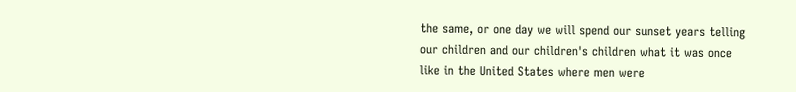the same, or one day we will spend our sunset years telling our children and our children's children what it was once like in the United States where men were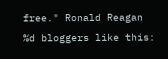free." Ronald Reagan
%d bloggers like this: